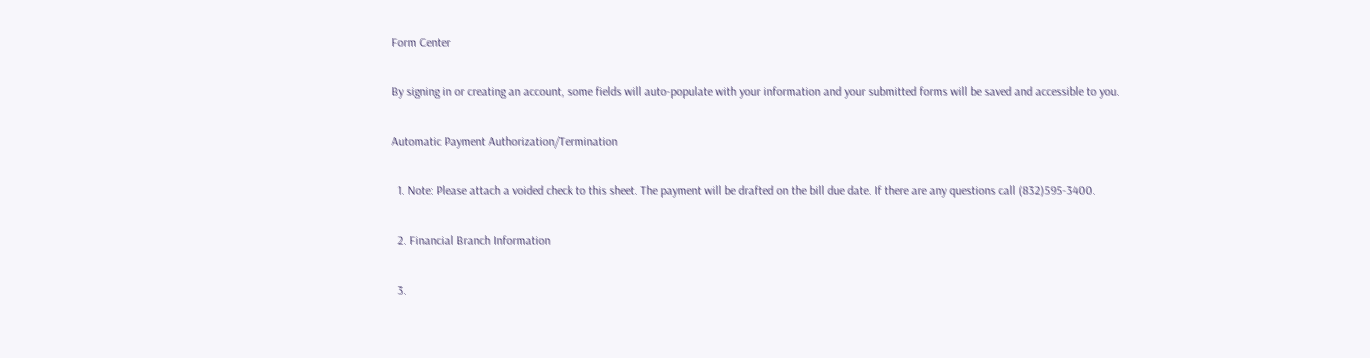Form Center

By signing in or creating an account, some fields will auto-populate with your information and your submitted forms will be saved and accessible to you.

Automatic Payment Authorization/Termination

  1. Note: Please attach a voided check to this sheet. The payment will be drafted on the bill due date. If there are any questions call (832)595-3400.

  2. Financial Branch Information

  3.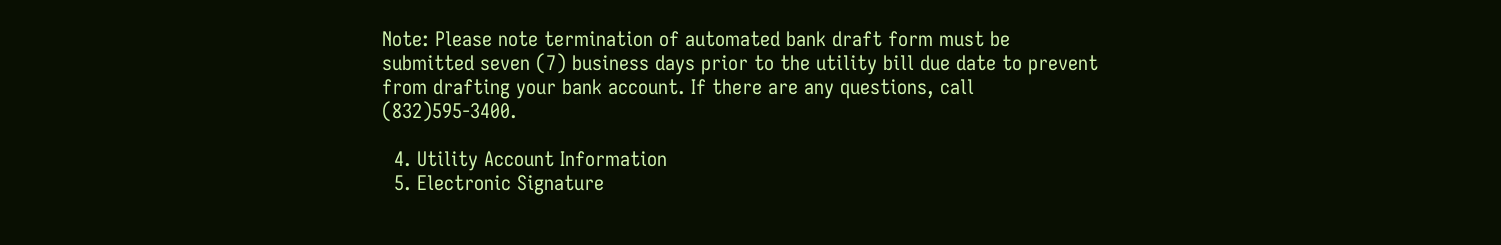Note: Please note termination of automated bank draft form must be submitted seven (7) business days prior to the utility bill due date to prevent from drafting your bank account. If there are any questions, call (832)595-3400.

  4. Utility Account Information
  5. Electronic Signature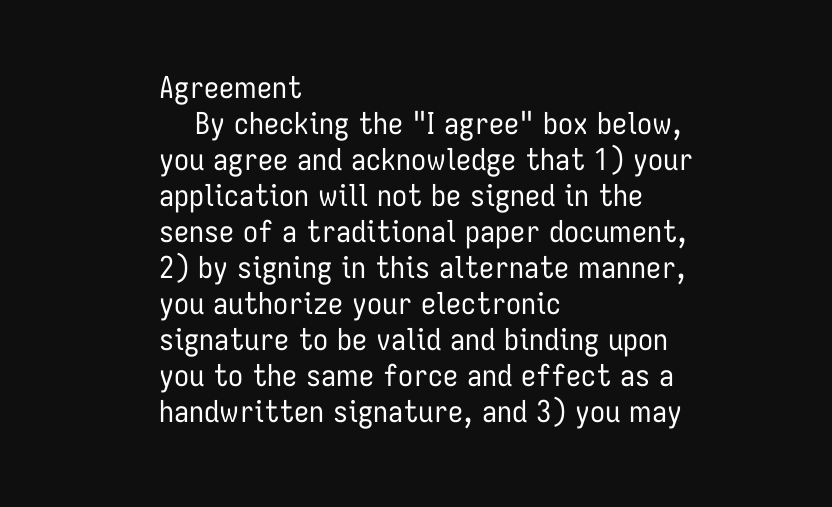Agreement
    By checking the "I agree" box below, you agree and acknowledge that 1) your application will not be signed in the sense of a traditional paper document, 2) by signing in this alternate manner, you authorize your electronic signature to be valid and binding upon you to the same force and effect as a handwritten signature, and 3) you may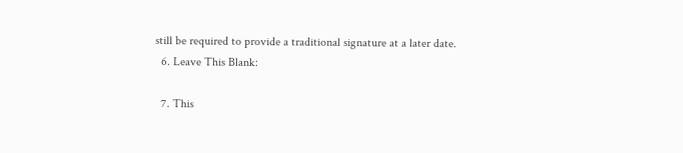still be required to provide a traditional signature at a later date.
  6. Leave This Blank:

  7. This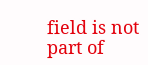field is not part of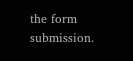the form submission.